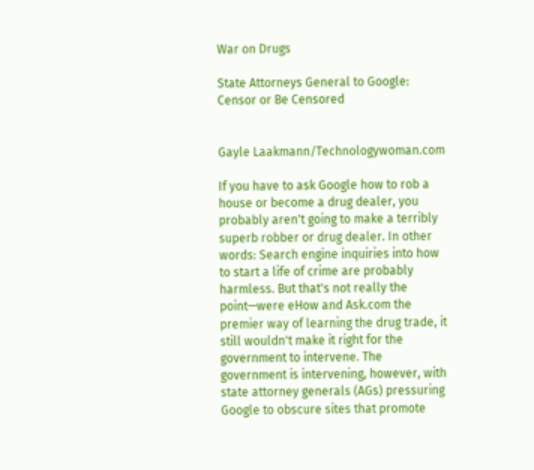War on Drugs

State Attorneys General to Google: Censor or Be Censored


Gayle Laakmann/Technologywoman.com

If you have to ask Google how to rob a house or become a drug dealer, you probably aren't going to make a terribly superb robber or drug dealer. In other words: Search engine inquiries into how to start a life of crime are probably harmless. But that's not really the point—were eHow and Ask.com the premier way of learning the drug trade, it still wouldn't make it right for the government to intervene. The government is intervening, however, with state attorney generals (AGs) pressuring Google to obscure sites that promote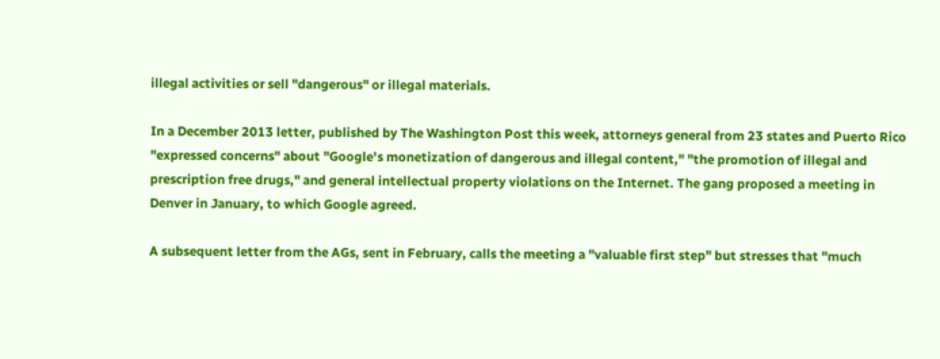illegal activities or sell "dangerous" or illegal materials.

In a December 2013 letter, published by The Washington Post this week, attorneys general from 23 states and Puerto Rico "expressed concerns" about "Google's monetization of dangerous and illegal content," "the promotion of illegal and prescription free drugs," and general intellectual property violations on the Internet. The gang proposed a meeting in Denver in January, to which Google agreed.

A subsequent letter from the AGs, sent in February, calls the meeting a "valuable first step" but stresses that "much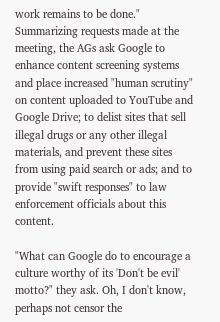work remains to be done." Summarizing requests made at the meeting, the AGs ask Google to enhance content screening systems and place increased "human scrutiny" on content uploaded to YouTube and Google Drive; to delist sites that sell illegal drugs or any other illegal materials, and prevent these sites from using paid search or ads; and to provide "swift responses" to law enforcement officials about this content.

"What can Google do to encourage a culture worthy of its 'Don't be evil' motto?" they ask. Oh, I don't know, perhaps not censor the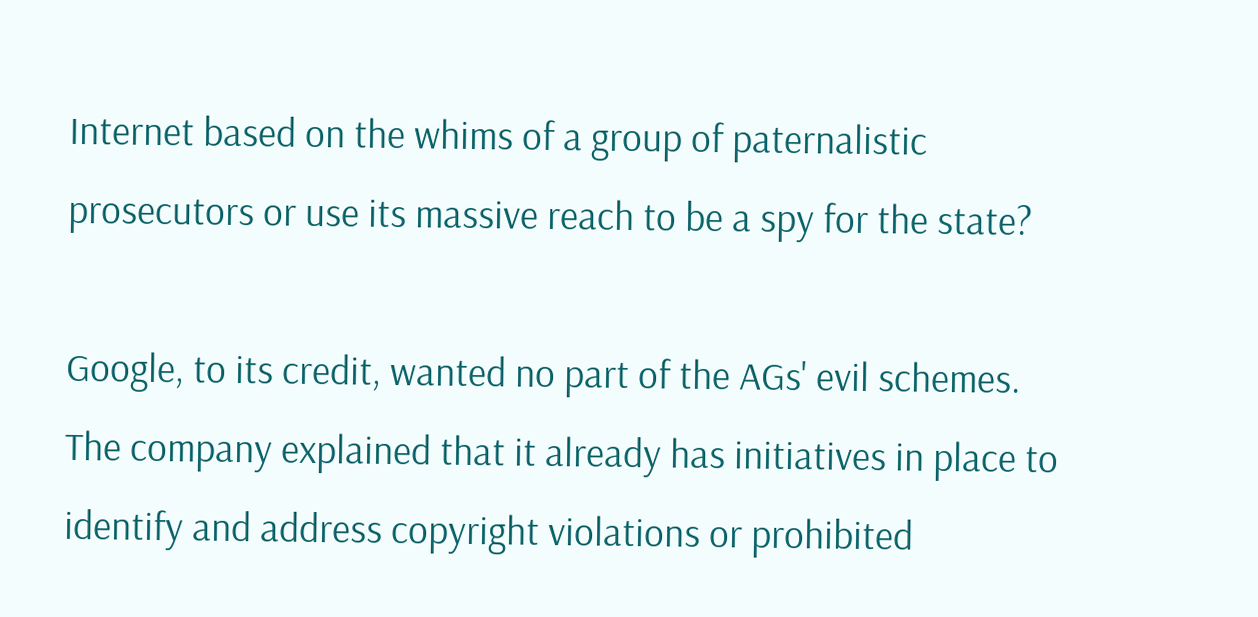Internet based on the whims of a group of paternalistic prosecutors or use its massive reach to be a spy for the state?

Google, to its credit, wanted no part of the AGs' evil schemes. The company explained that it already has initiatives in place to identify and address copyright violations or prohibited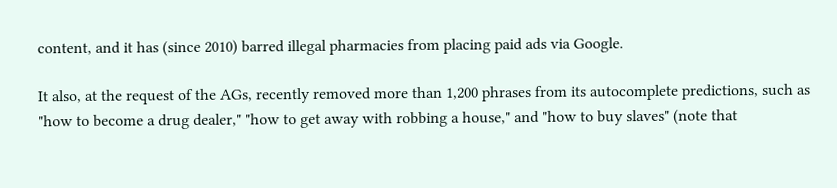content, and it has (since 2010) barred illegal pharmacies from placing paid ads via Google.

It also, at the request of the AGs, recently removed more than 1,200 phrases from its autocomplete predictions, such as "how to become a drug dealer," "how to get away with robbing a house," and "how to buy slaves" (note that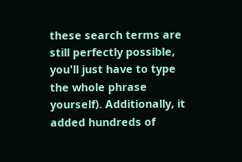these search terms are still perfectly possible, you'll just have to type the whole phrase yourself). Additionally, it added hundreds of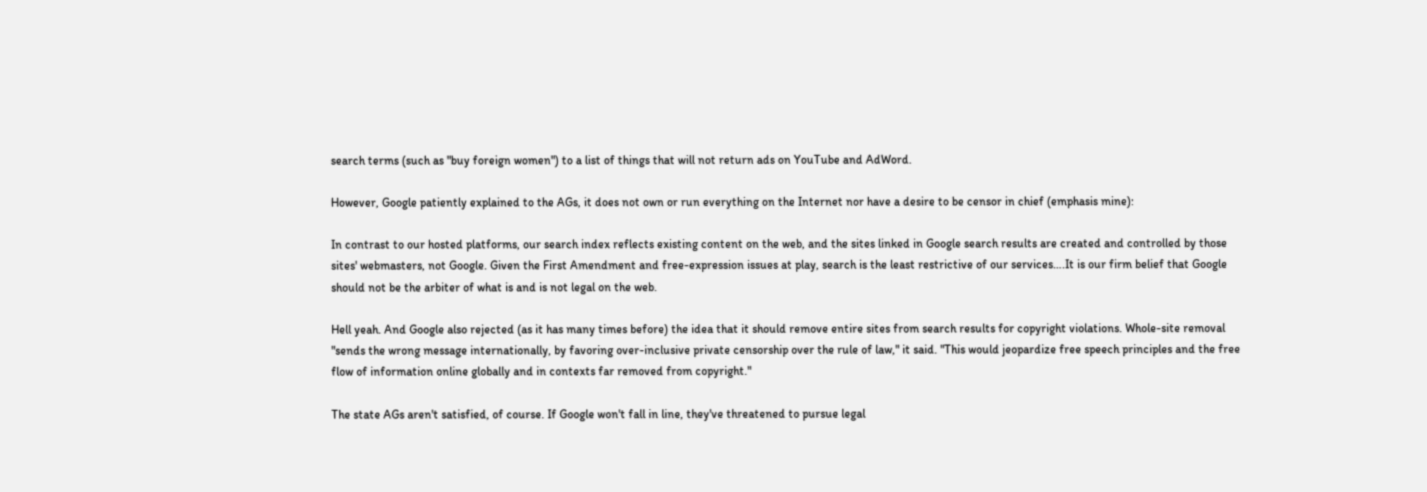search terms (such as "buy foreign women") to a list of things that will not return ads on YouTube and AdWord.

However, Google patiently explained to the AGs, it does not own or run everything on the Internet nor have a desire to be censor in chief (emphasis mine):

In contrast to our hosted platforms, our search index reflects existing content on the web, and the sites linked in Google search results are created and controlled by those sites' webmasters, not Google. Given the First Amendment and free-expression issues at play, search is the least restrictive of our services….It is our firm belief that Google should not be the arbiter of what is and is not legal on the web.

Hell yeah. And Google also rejected (as it has many times before) the idea that it should remove entire sites from search results for copyright violations. Whole-site removal "sends the wrong message internationally, by favoring over-inclusive private censorship over the rule of law," it said. "This would jeopardize free speech principles and the free flow of information online globally and in contexts far removed from copyright."

The state AGs aren't satisfied, of course. If Google won't fall in line, they've threatened to pursue legal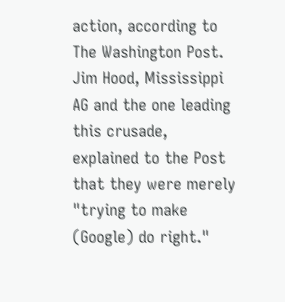action, according to The Washington Post. Jim Hood, Mississippi AG and the one leading this crusade, explained to the Post that they were merely "trying to make (Google) do right."